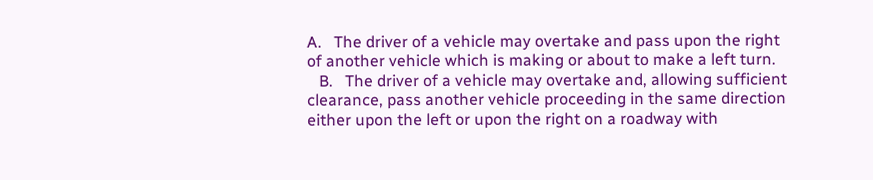A.   The driver of a vehicle may overtake and pass upon the right of another vehicle which is making or about to make a left turn.
   B.   The driver of a vehicle may overtake and, allowing sufficient clearance, pass another vehicle proceeding in the same direction either upon the left or upon the right on a roadway with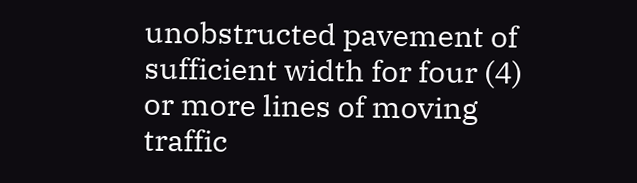unobstructed pavement of sufficient width for four (4) or more lines of moving traffic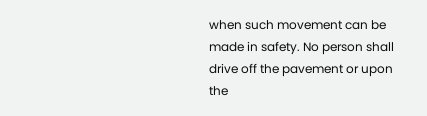when such movement can be made in safety. No person shall drive off the pavement or upon the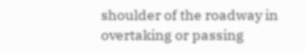shoulder of the roadway in overtaking or passing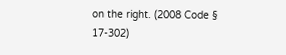on the right. (2008 Code § 17-302)